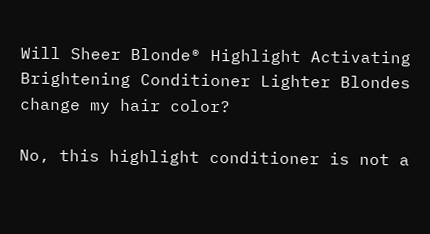Will Sheer Blonde® Highlight Activating Brightening Conditioner Lighter Blondes change my hair color?

No, this highlight conditioner is not a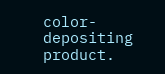color-depositing product.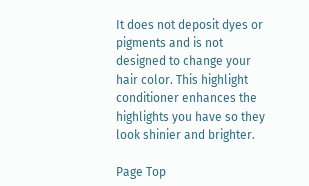It does not deposit dyes or pigments and is not designed to change your hair color. This highlight conditioner enhances the highlights you have so they look shinier and brighter.

Page Top